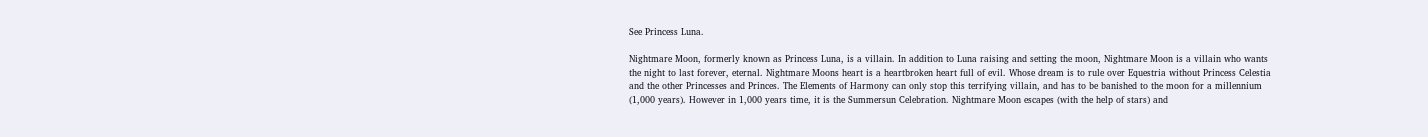See Princess Luna.

Nightmare Moon, formerly known as Princess Luna, is a villain. In addition to Luna raising and setting the moon, Nightmare Moon is a villain who wants the night to last forever, eternal. Nightmare Moons heart is a heartbroken heart full of evil. Whose dream is to rule over Equestria without Princess Celestia and the other Princesses and Princes. The Elements of Harmony can only stop this terrifying villain, and has to be banished to the moon for a millennium (1,000 years). However in 1,000 years time, it is the Summersun Celebration. Nightmare Moon escapes (with the help of stars) and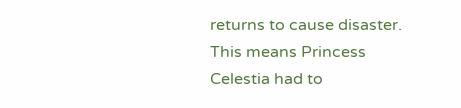returns to cause disaster. This means Princess Celestia had to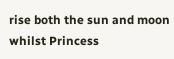rise both the sun and moon whilst Princess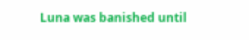Luna was banished until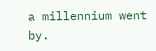a millennium went by.